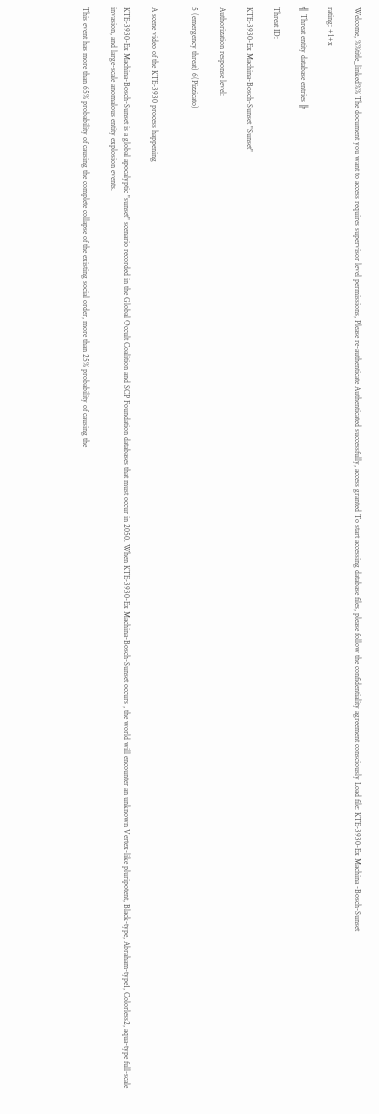Welcome, %%title_linked%% The document you want to access requires supervisor level permissions, Please re-authenticate Authenticated successfully, access granted To start accessing database files, please follow the confidentiality agreement consciously Load file: KTE-3930-Ex Machina -Bosch-Sunset

rating: +1+x

╣ Threat entity database entries ╠

Threat ID:

KTE-3930-Ex Machina-Bosch-Sunset "Sunset"

Authorization response level:

5 (emergency threat) 6(Pizzicato)


A scene video of the KTE-3930 process happening

KTE-3930-Ex Machina-Bosch-Sunset is a global apocalyptic "sunset" scenario recorded in the Global Occult Coalition and SCP Foundation databases that must occur in 2050. When KTE-3930-Ex Machina-Bosch-Sunset occurs , the world will encounter an unknown Vertex-like pluripotent, Black-type, Abraham-type1, Colorless2, aqua-type full-scale invasion, and large-scale anomalous entity explosion events.

This event has more than 65% probability of causing the complete collapse of the existing social order, more than 25% probability of causing the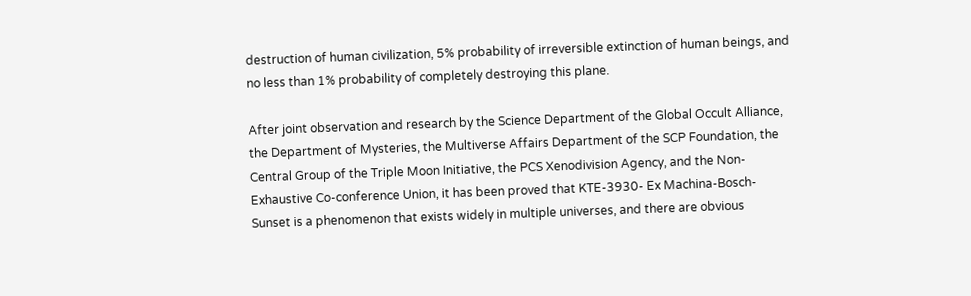destruction of human civilization, 5% probability of irreversible extinction of human beings, and no less than 1% probability of completely destroying this plane.

After joint observation and research by the Science Department of the Global Occult Alliance, the Department of Mysteries, the Multiverse Affairs Department of the SCP Foundation, the Central Group of the Triple Moon Initiative, the PCS Xenodivision Agency, and the Non-Exhaustive Co-conference Union, it has been proved that KTE-3930- Ex Machina-Bosch-Sunset is a phenomenon that exists widely in multiple universes, and there are obvious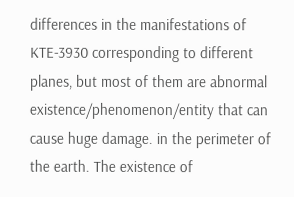differences in the manifestations of KTE-3930 corresponding to different planes, but most of them are abnormal existence/phenomenon/entity that can cause huge damage. in the perimeter of the earth. The existence of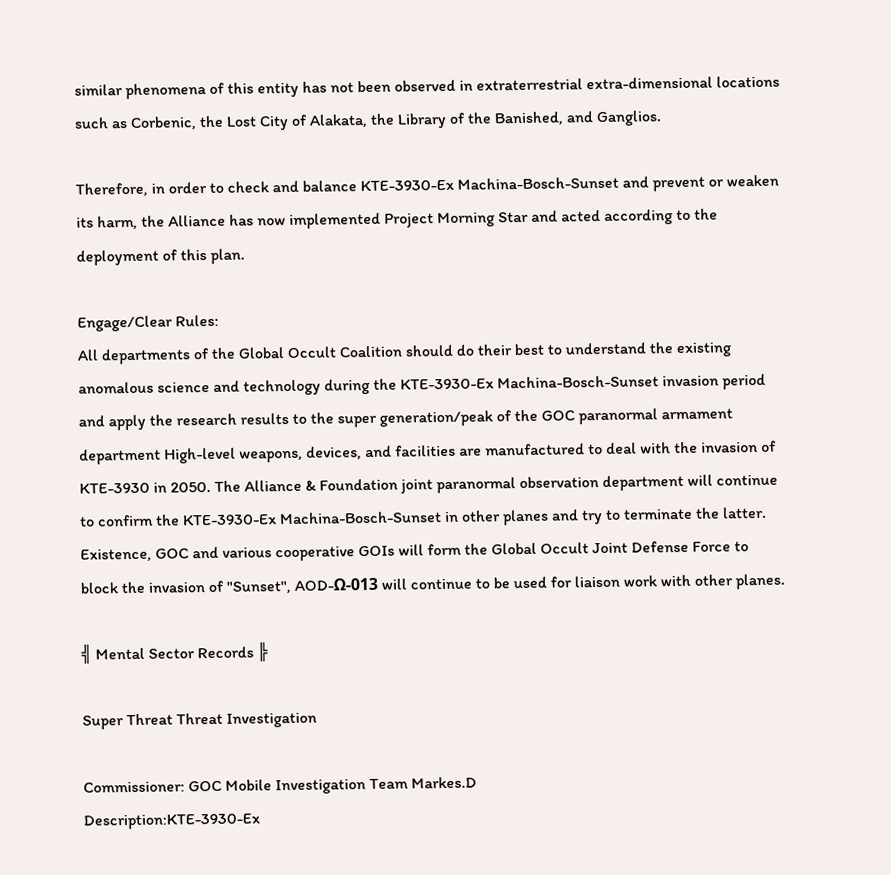similar phenomena of this entity has not been observed in extraterrestrial extra-dimensional locations such as Corbenic, the Lost City of Alakata, the Library of the Banished, and Ganglios.

Therefore, in order to check and balance KTE-3930-Ex Machina-Bosch-Sunset and prevent or weaken its harm, the Alliance has now implemented Project Morning Star and acted according to the deployment of this plan.

Engage/Clear Rules:
All departments of the Global Occult Coalition should do their best to understand the existing anomalous science and technology during the KTE-3930-Ex Machina-Bosch-Sunset invasion period and apply the research results to the super generation/peak of the GOC paranormal armament department High-level weapons, devices, and facilities are manufactured to deal with the invasion of KTE-3930 in 2050. The Alliance & Foundation joint paranormal observation department will continue to confirm the KTE-3930-Ex Machina-Bosch-Sunset in other planes and try to terminate the latter. Existence, GOC and various cooperative GOIs will form the Global Occult Joint Defense Force to block the invasion of "Sunset", AOD-Ω-013 will continue to be used for liaison work with other planes.

╣ Mental Sector Records ╠

Super Threat Threat Investigation

Commissioner: GOC Mobile Investigation Team Markes.D
Description:KTE-3930-Ex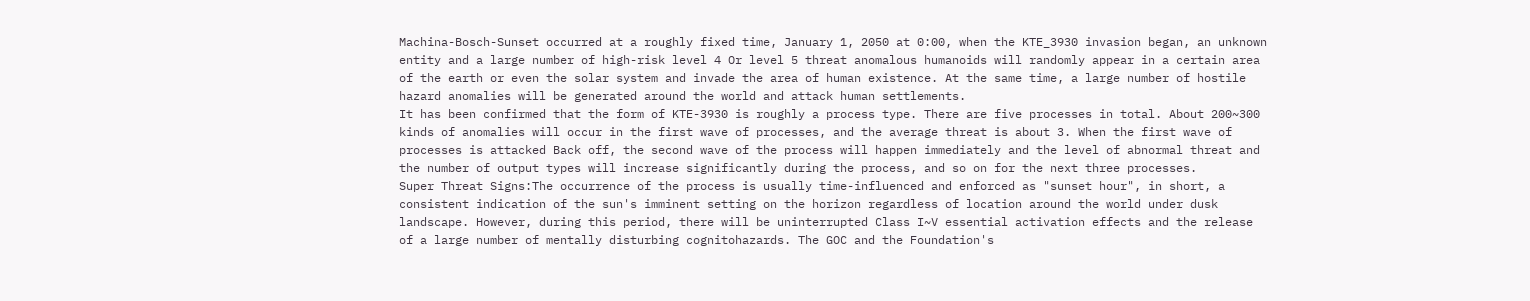Machina-Bosch-Sunset occurred at a roughly fixed time, January 1, 2050 at 0:00, when the KTE_3930 invasion began, an unknown entity and a large number of high-risk level 4 Or level 5 threat anomalous humanoids will randomly appear in a certain area of the earth or even the solar system and invade the area of human existence. At the same time, a large number of hostile hazard anomalies will be generated around the world and attack human settlements.
It has been confirmed that the form of KTE-3930 is roughly a process type. There are five processes in total. About 200~300 kinds of anomalies will occur in the first wave of processes, and the average threat is about 3. When the first wave of processes is attacked Back off, the second wave of the process will happen immediately and the level of abnormal threat and the number of output types will increase significantly during the process, and so on for the next three processes.
Super Threat Signs:The occurrence of the process is usually time-influenced and enforced as "sunset hour", in short, a consistent indication of the sun's imminent setting on the horizon regardless of location around the world under dusk landscape. However, during this period, there will be uninterrupted Class I~V essential activation effects and the release of a large number of mentally disturbing cognitohazards. The GOC and the Foundation's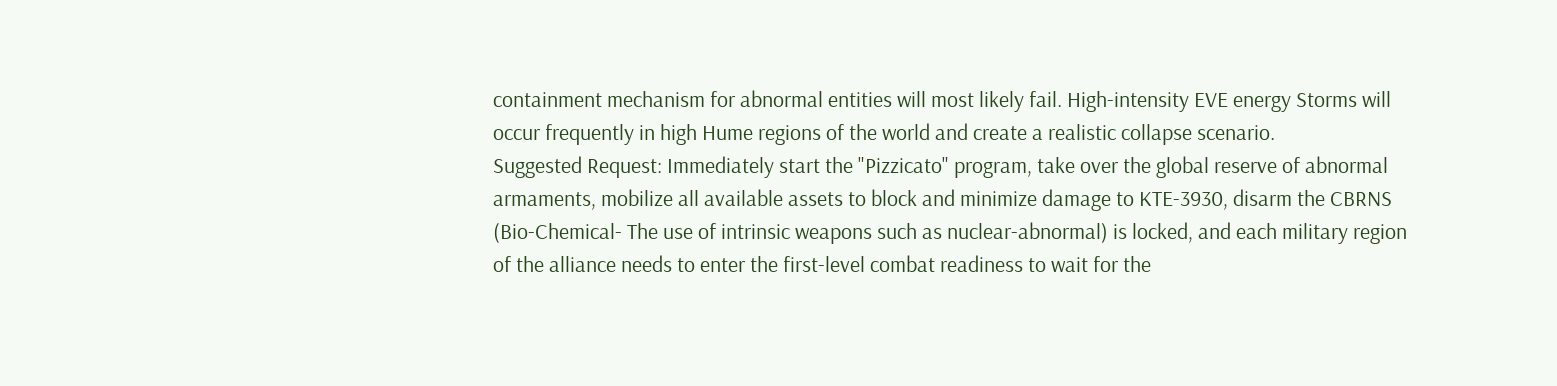containment mechanism for abnormal entities will most likely fail. High-intensity EVE energy Storms will occur frequently in high Hume regions of the world and create a realistic collapse scenario.
Suggested Request: Immediately start the "Pizzicato" program, take over the global reserve of abnormal armaments, mobilize all available assets to block and minimize damage to KTE-3930, disarm the CBRNS (Bio-Chemical- The use of intrinsic weapons such as nuclear-abnormal) is locked, and each military region of the alliance needs to enter the first-level combat readiness to wait for the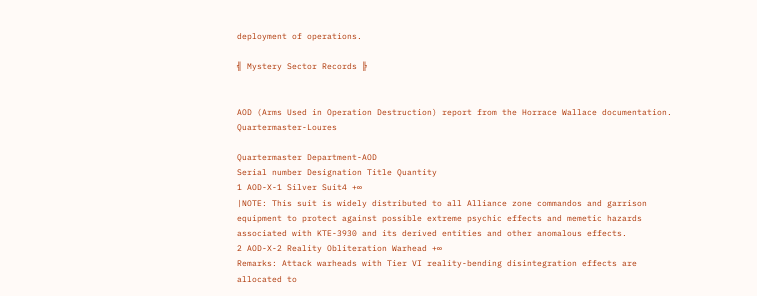deployment of operations.

╣ Mystery Sector Records ╠


AOD (Arms Used in Operation Destruction) report from the Horrace Wallace documentation. Quartermaster-Loures

Quartermaster Department-AOD
Serial number Designation Title Quantity
1 AOD-X-1 Silver Suit4 +∞
|NOTE: This suit is widely distributed to all Alliance zone commandos and garrison equipment to protect against possible extreme psychic effects and memetic hazards associated with KTE-3930 and its derived entities and other anomalous effects.
2 AOD-X-2 Reality Obliteration Warhead +∞
Remarks: Attack warheads with Tier VI reality-bending disintegration effects are allocated to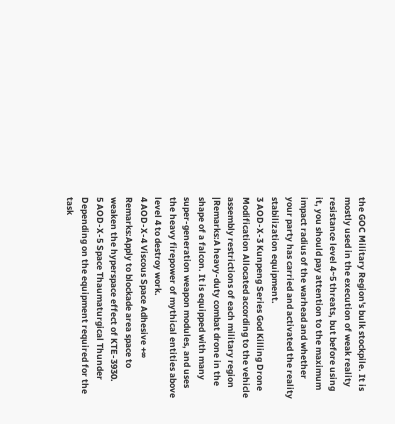the GOC Military Region's bulk stockpile. It is mostly used in the execution of weak reality resistance level 4~5 threats, but before using it, you should pay attention to the maximum impact radius of the warhead and whether your party has carried and activated the reality stabilization equipment.
3 AOD-X-3 Kunpeng Series God Killing Drone Modification Allocated according to the vehicle assembly restrictions of each military region
|Remarks:A heavy-duty combat drone in the shape of a falcon. It is equipped with many super-generation weapon modules, and uses the heavy firepower of mythical entities above level 4 to destroy work.
4 AOD-X-4 Viscous Space Adhesive +∞
Remarks:Apply to blockade area space to weaken the hyperspace effect of KTE-3930.
5 AOD-X-5 Space Thaumaturgical Thunder Depending on the equipment required for the task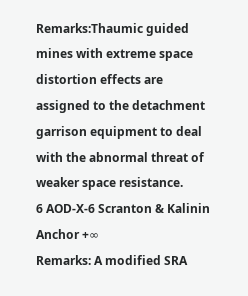Remarks:Thaumic guided mines with extreme space distortion effects are assigned to the detachment garrison equipment to deal with the abnormal threat of weaker space resistance.
6 AOD-X-6 Scranton & Kalinin Anchor +∞
Remarks: A modified SRA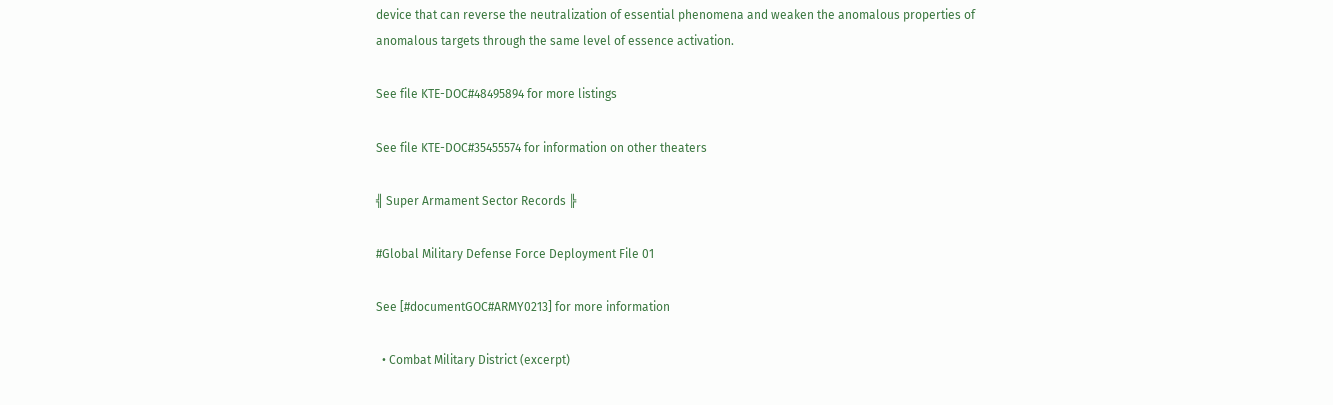device that can reverse the neutralization of essential phenomena and weaken the anomalous properties of anomalous targets through the same level of essence activation.

See file KTE-DOC#48495894 for more listings

See file KTE-DOC#35455574 for information on other theaters

╣ Super Armament Sector Records ╠

#Global Military Defense Force Deployment File 01

See [#documentGOC#ARMY0213] for more information

  • Combat Military District (excerpt)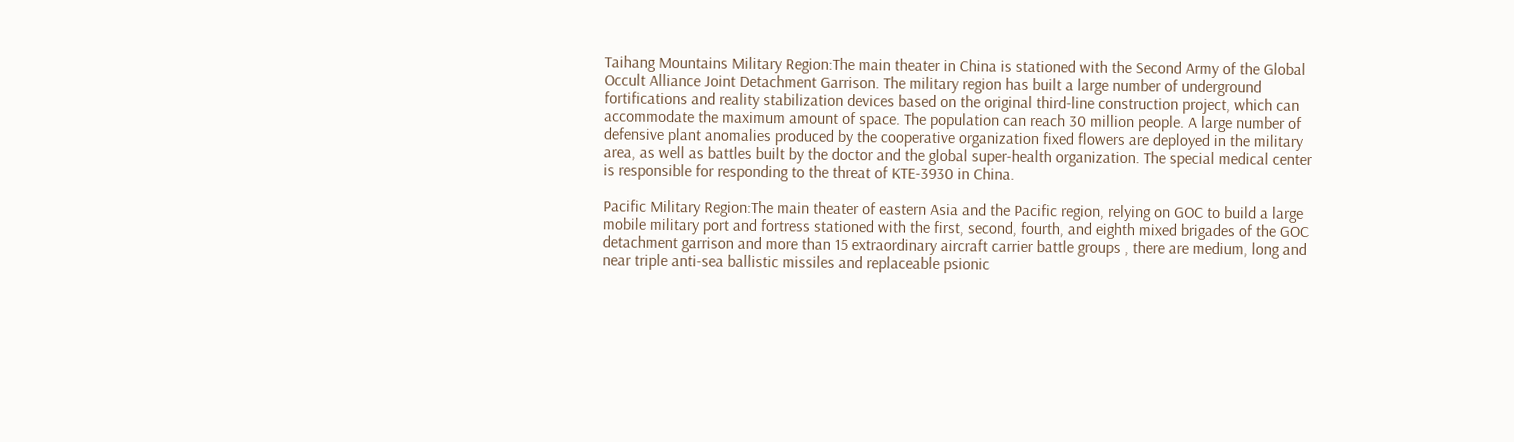Taihang Mountains Military Region:The main theater in China is stationed with the Second Army of the Global Occult Alliance Joint Detachment Garrison. The military region has built a large number of underground fortifications and reality stabilization devices based on the original third-line construction project, which can accommodate the maximum amount of space. The population can reach 30 million people. A large number of defensive plant anomalies produced by the cooperative organization fixed flowers are deployed in the military area, as well as battles built by the doctor and the global super-health organization. The special medical center is responsible for responding to the threat of KTE-3930 in China.

Pacific Military Region:The main theater of eastern Asia and the Pacific region, relying on GOC to build a large mobile military port and fortress stationed with the first, second, fourth, and eighth mixed brigades of the GOC detachment garrison and more than 15 extraordinary aircraft carrier battle groups , there are medium, long and near triple anti-sea ballistic missiles and replaceable psionic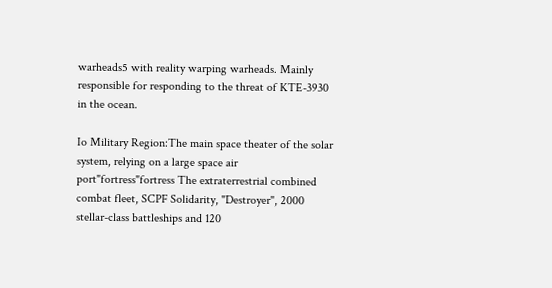warheads5 with reality warping warheads. Mainly responsible for responding to the threat of KTE-3930 in the ocean.

Io Military Region:The main space theater of the solar system, relying on a large space air port"fortress"fortress The extraterrestrial combined combat fleet, SCPF Solidarity, "Destroyer", 2000 stellar-class battleships and 120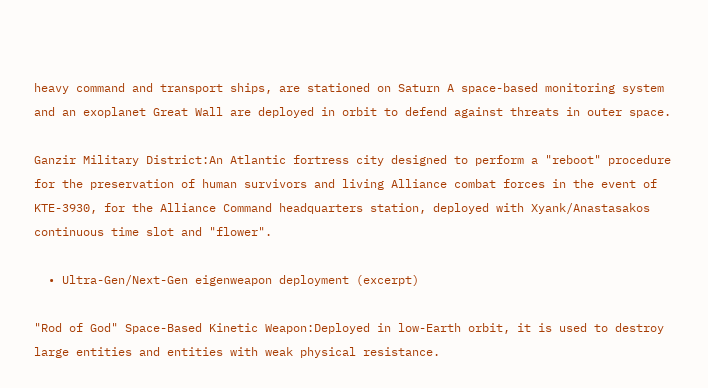heavy command and transport ships, are stationed on Saturn A space-based monitoring system and an exoplanet Great Wall are deployed in orbit to defend against threats in outer space.

Ganzir Military District:An Atlantic fortress city designed to perform a "reboot" procedure for the preservation of human survivors and living Alliance combat forces in the event of KTE-3930, for the Alliance Command headquarters station, deployed with Xyank/Anastasakos continuous time slot and "flower".

  • Ultra-Gen/Next-Gen eigenweapon deployment (excerpt)

"Rod of God" Space-Based Kinetic Weapon:Deployed in low-Earth orbit, it is used to destroy large entities and entities with weak physical resistance.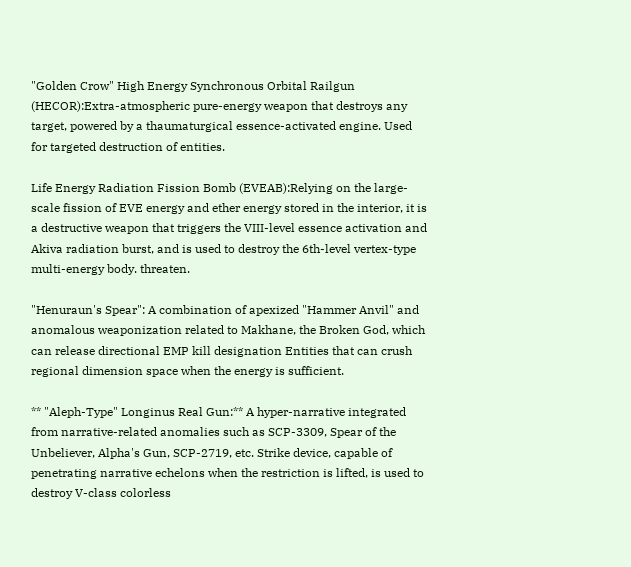"Golden Crow" High Energy Synchronous Orbital Railgun (HECOR):Extra-atmospheric pure-energy weapon that destroys any target, powered by a thaumaturgical essence-activated engine. Used for targeted destruction of entities.

Life Energy Radiation Fission Bomb (EVEAB):Relying on the large-scale fission of EVE energy and ether energy stored in the interior, it is a destructive weapon that triggers the VIII-level essence activation and Akiva radiation burst, and is used to destroy the 6th-level vertex-type multi-energy body. threaten.

"Henuraun's Spear": A combination of apexized "Hammer Anvil" and anomalous weaponization related to Makhane, the Broken God, which can release directional EMP kill designation Entities that can crush regional dimension space when the energy is sufficient.

** "Aleph-Type" Longinus Real Gun:** A hyper-narrative integrated from narrative-related anomalies such as SCP-3309, Spear of the Unbeliever, Alpha's Gun, SCP-2719, etc. Strike device, capable of penetrating narrative echelons when the restriction is lifted, is used to destroy V-class colorless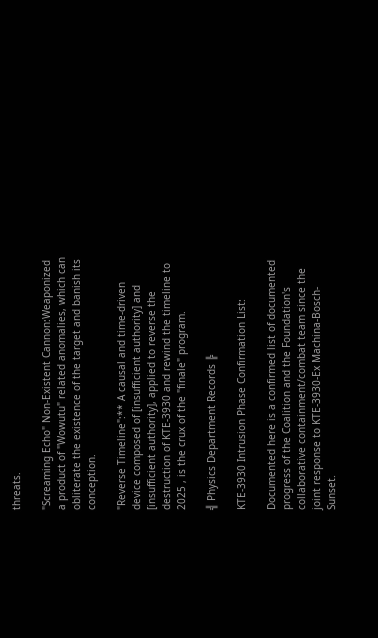threats.

"Screaming Echo" Non-Existent Cannon:Weaponized a product of "Wowutu" related anomalies, which can obliterate the existence of the target and banish its conception.

"Reverse Timeline":** A causal and time-driven device composed of [insufficient authority] and [insufficient authority], applied to reverse the destruction of KTE-3930 and rewind the timeline to 2025 , is the crux of the "finale" program.

╣ Physics Department Records ╠

KTE-3930 Intrusion Phase Confirmation List:

Documented here is a confirmed list of documented progress of the Coalition and the Foundation's collaborative containment/combat team since the joint response to KTE-3930-Ex Machina-Bosch-Sunset.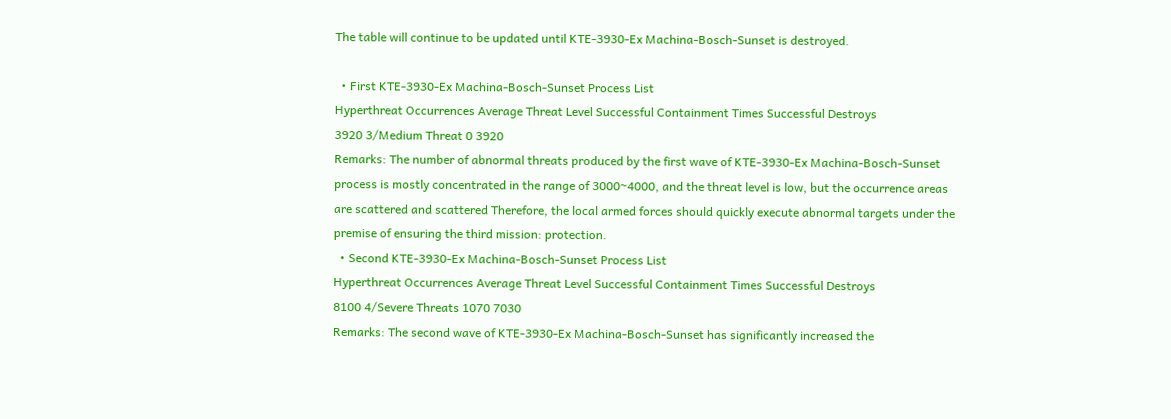The table will continue to be updated until KTE-3930-Ex Machina-Bosch-Sunset is destroyed.

  • First KTE-3930-Ex Machina-Bosch-Sunset Process List
Hyperthreat Occurrences Average Threat Level Successful Containment Times Successful Destroys
3920 3/Medium Threat 0 3920
Remarks: The number of abnormal threats produced by the first wave of KTE-3930-Ex Machina-Bosch-Sunset process is mostly concentrated in the range of 3000~4000, and the threat level is low, but the occurrence areas are scattered and scattered Therefore, the local armed forces should quickly execute abnormal targets under the premise of ensuring the third mission: protection.
  • Second KTE-3930-Ex Machina-Bosch-Sunset Process List
Hyperthreat Occurrences Average Threat Level Successful Containment Times Successful Destroys
8100 4/Severe Threats 1070 7030
Remarks: The second wave of KTE-3930-Ex Machina-Bosch-Sunset has significantly increased the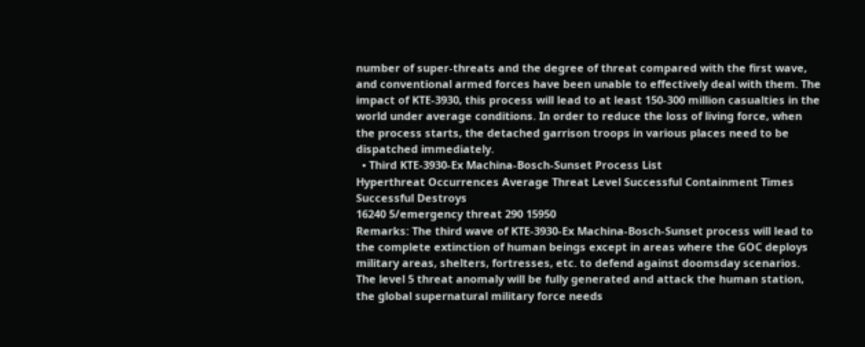number of super-threats and the degree of threat compared with the first wave, and conventional armed forces have been unable to effectively deal with them. The impact of KTE-3930, this process will lead to at least 150-300 million casualties in the world under average conditions. In order to reduce the loss of living force, when the process starts, the detached garrison troops in various places need to be dispatched immediately.
  • Third KTE-3930-Ex Machina-Bosch-Sunset Process List
Hyperthreat Occurrences Average Threat Level Successful Containment Times Successful Destroys
16240 5/emergency threat 290 15950
Remarks: The third wave of KTE-3930-Ex Machina-Bosch-Sunset process will lead to the complete extinction of human beings except in areas where the GOC deploys military areas, shelters, fortresses, etc. to defend against doomsday scenarios. The level 5 threat anomaly will be fully generated and attack the human station, the global supernatural military force needs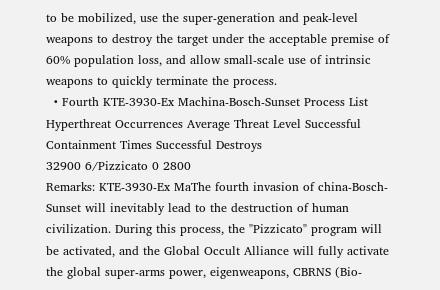to be mobilized, use the super-generation and peak-level weapons to destroy the target under the acceptable premise of 60% population loss, and allow small-scale use of intrinsic weapons to quickly terminate the process.
  • Fourth KTE-3930-Ex Machina-Bosch-Sunset Process List
Hyperthreat Occurrences Average Threat Level Successful Containment Times Successful Destroys
32900 6/Pizzicato 0 2800
Remarks: KTE-3930-Ex MaThe fourth invasion of china-Bosch-Sunset will inevitably lead to the destruction of human civilization. During this process, the "Pizzicato" program will be activated, and the Global Occult Alliance will fully activate the global super-arms power, eigenweapons, CBRNS (Bio-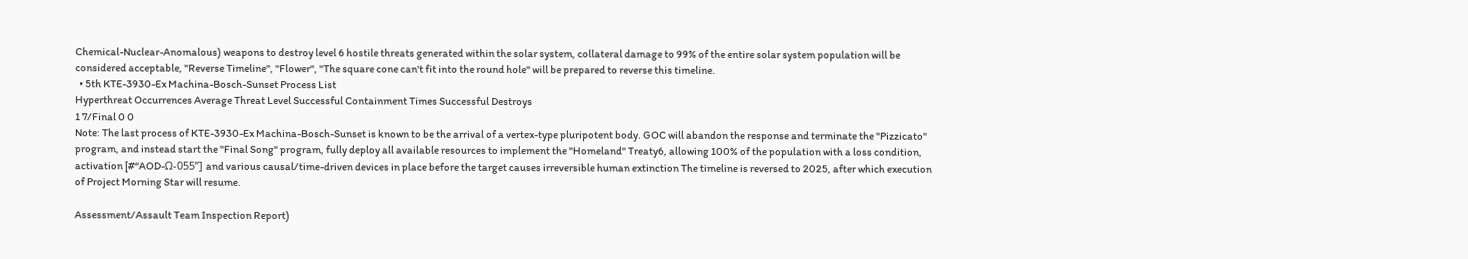Chemical-Nuclear-Anomalous) weapons to destroy level 6 hostile threats generated within the solar system, collateral damage to 99% of the entire solar system population will be considered acceptable, "Reverse Timeline", "Flower", "The square cone can't fit into the round hole" will be prepared to reverse this timeline.
  • 5th KTE-3930-Ex Machina-Bosch-Sunset Process List
Hyperthreat Occurrences Average Threat Level Successful Containment Times Successful Destroys
1 7/Final 0 0
Note: The last process of KTE-3930-Ex Machina-Bosch-Sunset is known to be the arrival of a vertex-type pluripotent body. GOC will abandon the response and terminate the "Pizzicato" program, and instead start the "Final Song" program, fully deploy all available resources to implement the "Homeland" Treaty6, allowing 100% of the population with a loss condition, activation [#“AOD-Ω-055”] and various causal/time-driven devices in place before the target causes irreversible human extinction The timeline is reversed to 2025, after which execution of Project Morning Star will resume.

Assessment/Assault Team Inspection Report)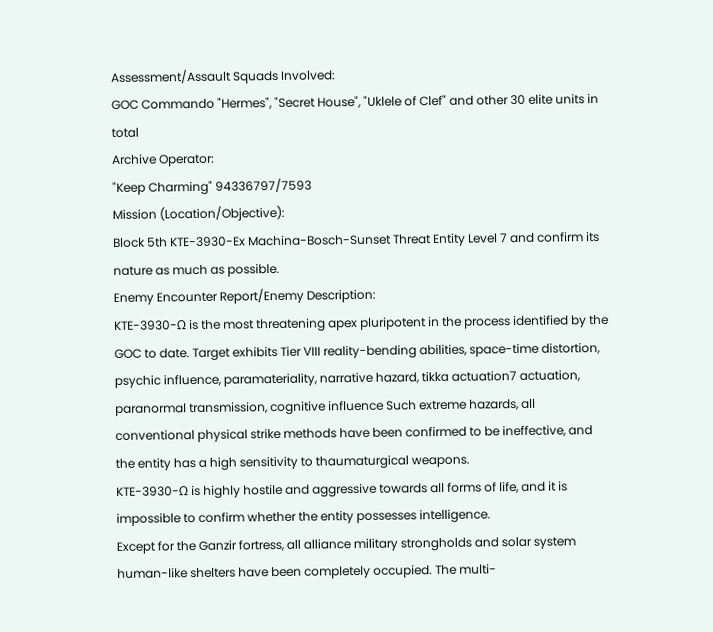Assessment/Assault Squads Involved:
GOC Commando "Hermes", "Secret House", "Uklele of Clef" and other 30 elite units in total
Archive Operator:
"Keep Charming" 94336797/7593
Mission (Location/Objective):
Block 5th KTE-3930-Ex Machina-Bosch-Sunset Threat Entity Level 7 and confirm its nature as much as possible.
Enemy Encounter Report/Enemy Description:
KTE-3930-Ω is the most threatening apex pluripotent in the process identified by the GOC to date. Target exhibits Tier VIII reality-bending abilities, space-time distortion, psychic influence, paramateriality, narrative hazard, tikka actuation7 actuation, paranormal transmission, cognitive influence Such extreme hazards, all conventional physical strike methods have been confirmed to be ineffective, and the entity has a high sensitivity to thaumaturgical weapons.
KTE-3930-Ω is highly hostile and aggressive towards all forms of life, and it is impossible to confirm whether the entity possesses intelligence.
Except for the Ganzir fortress, all alliance military strongholds and solar system human-like shelters have been completely occupied. The multi-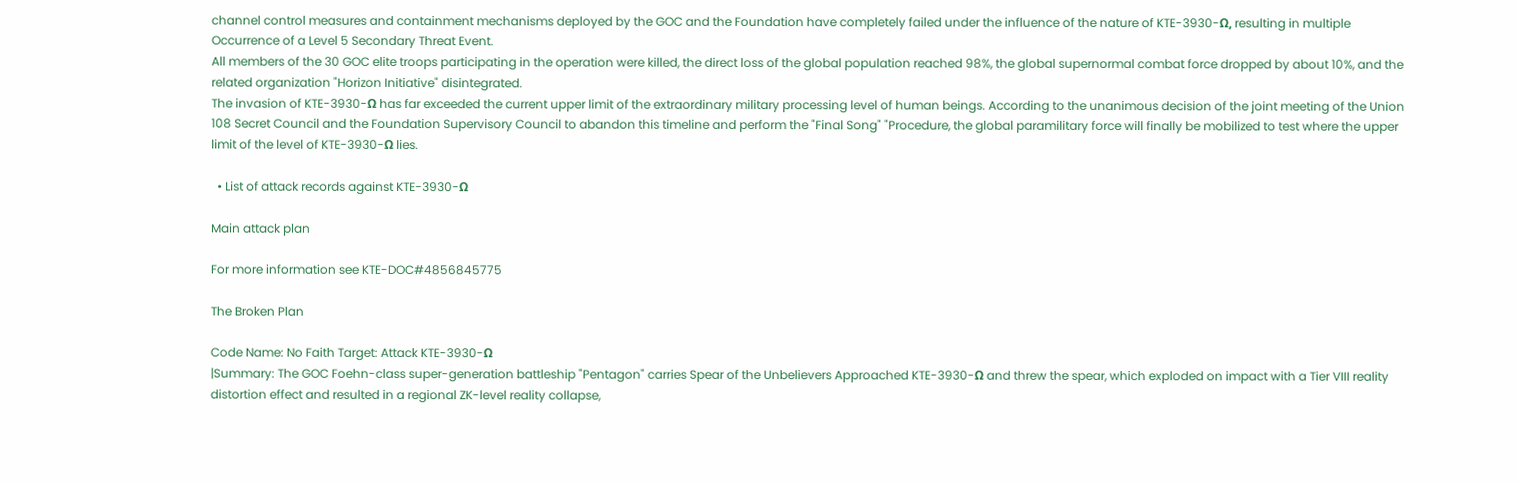channel control measures and containment mechanisms deployed by the GOC and the Foundation have completely failed under the influence of the nature of KTE-3930-Ω, resulting in multiple Occurrence of a Level 5 Secondary Threat Event.
All members of the 30 GOC elite troops participating in the operation were killed, the direct loss of the global population reached 98%, the global supernormal combat force dropped by about 10%, and the related organization "Horizon Initiative" disintegrated.
The invasion of KTE-3930-Ω has far exceeded the current upper limit of the extraordinary military processing level of human beings. According to the unanimous decision of the joint meeting of the Union 108 Secret Council and the Foundation Supervisory Council to abandon this timeline and perform the "Final Song" "Procedure, the global paramilitary force will finally be mobilized to test where the upper limit of the level of KTE-3930-Ω lies.

  • List of attack records against KTE-3930-Ω

Main attack plan

For more information see KTE-DOC#4856845775

The Broken Plan

Code Name: No Faith Target: Attack KTE-3930-Ω
|Summary: The GOC Foehn-class super-generation battleship "Pentagon" carries Spear of the Unbelievers Approached KTE-3930-Ω and threw the spear, which exploded on impact with a Tier VIII reality distortion effect and resulted in a regional ZK-level reality collapse,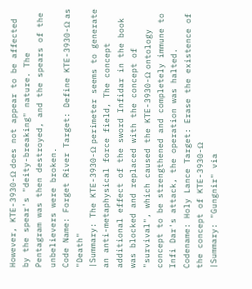However, KTE-3930-Ω does not appear to be affected by the spear's "deity-breaking" nature. The Pentagram was then destroyed, and the spears of the unbelievers were broken.
Code Name: Forget River Target: Define KTE-3930-Ω as "Death"
|Summary: The KTE-3930-Ω perimeter seems to generate an anti-metaphysical force field, The concept additional effect of the sword Infidar in the book was blocked and replaced with the concept of "survival", which caused the KTE-3930-Ω ontology concept to be strengthened and completely immune to Infi Dar's attack, the operation was halted.
Codename: Holy Lance Target: Erase the existence of the concept of KTE-3930-Ω
|Summary: "Gungnir" via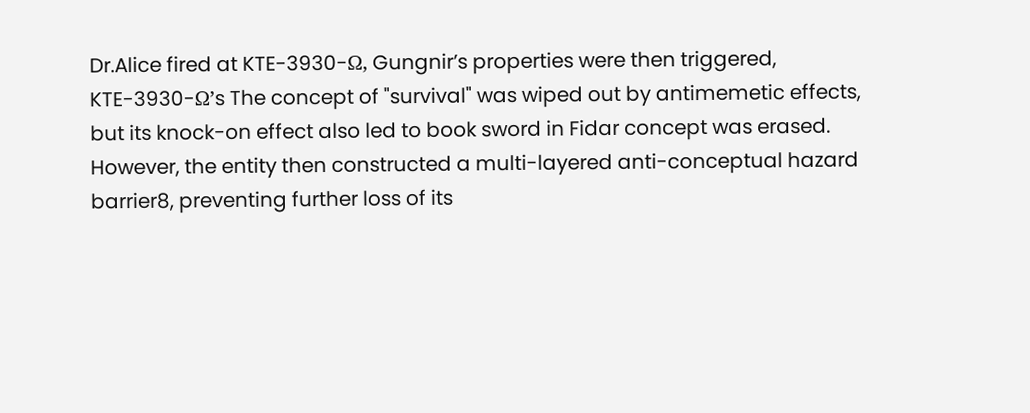Dr.Alice fired at KTE-3930-Ω, Gungnir’s properties were then triggered, KTE-3930-Ω’s The concept of "survival" was wiped out by antimemetic effects, but its knock-on effect also led to book sword in Fidar concept was erased. However, the entity then constructed a multi-layered anti-conceptual hazard barrier8, preventing further loss of its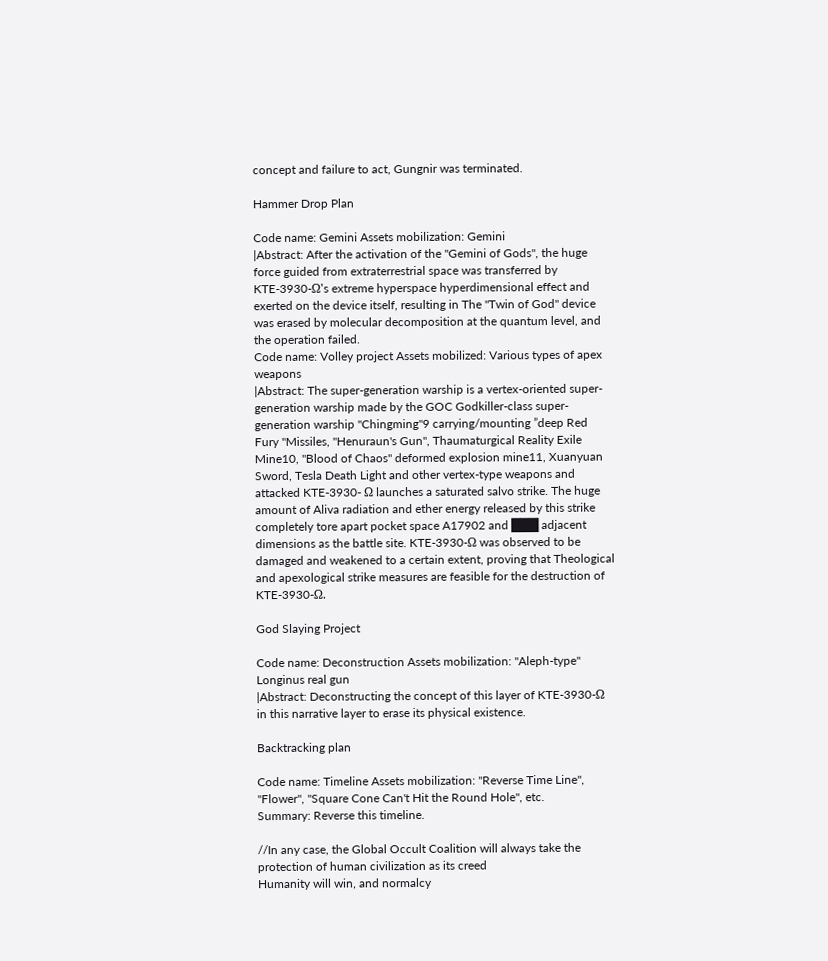concept and failure to act, Gungnir was terminated.

Hammer Drop Plan

Code name: Gemini Assets mobilization: Gemini
|Abstract: After the activation of the "Gemini of Gods", the huge force guided from extraterrestrial space was transferred by KTE-3930-Ω's extreme hyperspace hyperdimensional effect and exerted on the device itself, resulting in The "Twin of God" device was erased by molecular decomposition at the quantum level, and the operation failed.
Code name: Volley project Assets mobilized: Various types of apex weapons
|Abstract: The super-generation warship is a vertex-oriented super-generation warship made by the GOC Godkiller-class super-generation warship "Chingming"9 carrying/mounting ”deep Red Fury "Missiles, "Henuraun's Gun", Thaumaturgical Reality Exile Mine10, "Blood of Chaos" deformed explosion mine11, Xuanyuan Sword, Tesla Death Light and other vertex-type weapons and attacked KTE-3930- Ω launches a saturated salvo strike. The huge amount of Aliva radiation and ether energy released by this strike completely tore apart pocket space A17902 and ███ adjacent dimensions as the battle site. KTE-3930-Ω was observed to be damaged and weakened to a certain extent, proving that Theological and apexological strike measures are feasible for the destruction of KTE-3930-Ω.

God Slaying Project

Code name: Deconstruction Assets mobilization: "Aleph-type" Longinus real gun
|Abstract: Deconstructing the concept of this layer of KTE-3930-Ω in this narrative layer to erase its physical existence.

Backtracking plan

Code name: Timeline Assets mobilization: "Reverse Time Line", "Flower", "Square Cone Can't Hit the Round Hole", etc.
Summary: Reverse this timeline.

//In any case, the Global Occult Coalition will always take the protection of human civilization as its creed
Humanity will win, and normalcy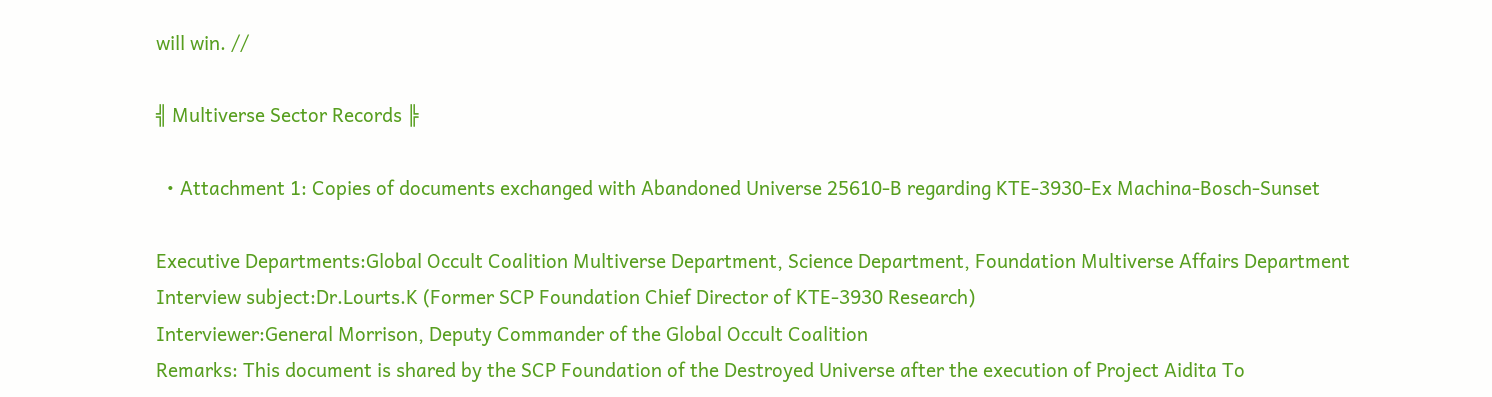will win. //

╣ Multiverse Sector Records ╠

  • Attachment 1: Copies of documents exchanged with Abandoned Universe 25610-B regarding KTE-3930-Ex Machina-Bosch-Sunset

Executive Departments:Global Occult Coalition Multiverse Department, Science Department, Foundation Multiverse Affairs Department
Interview subject:Dr.Lourts.K (Former SCP Foundation Chief Director of KTE-3930 Research)
Interviewer:General Morrison, Deputy Commander of the Global Occult Coalition
Remarks: This document is shared by the SCP Foundation of the Destroyed Universe after the execution of Project Aidita To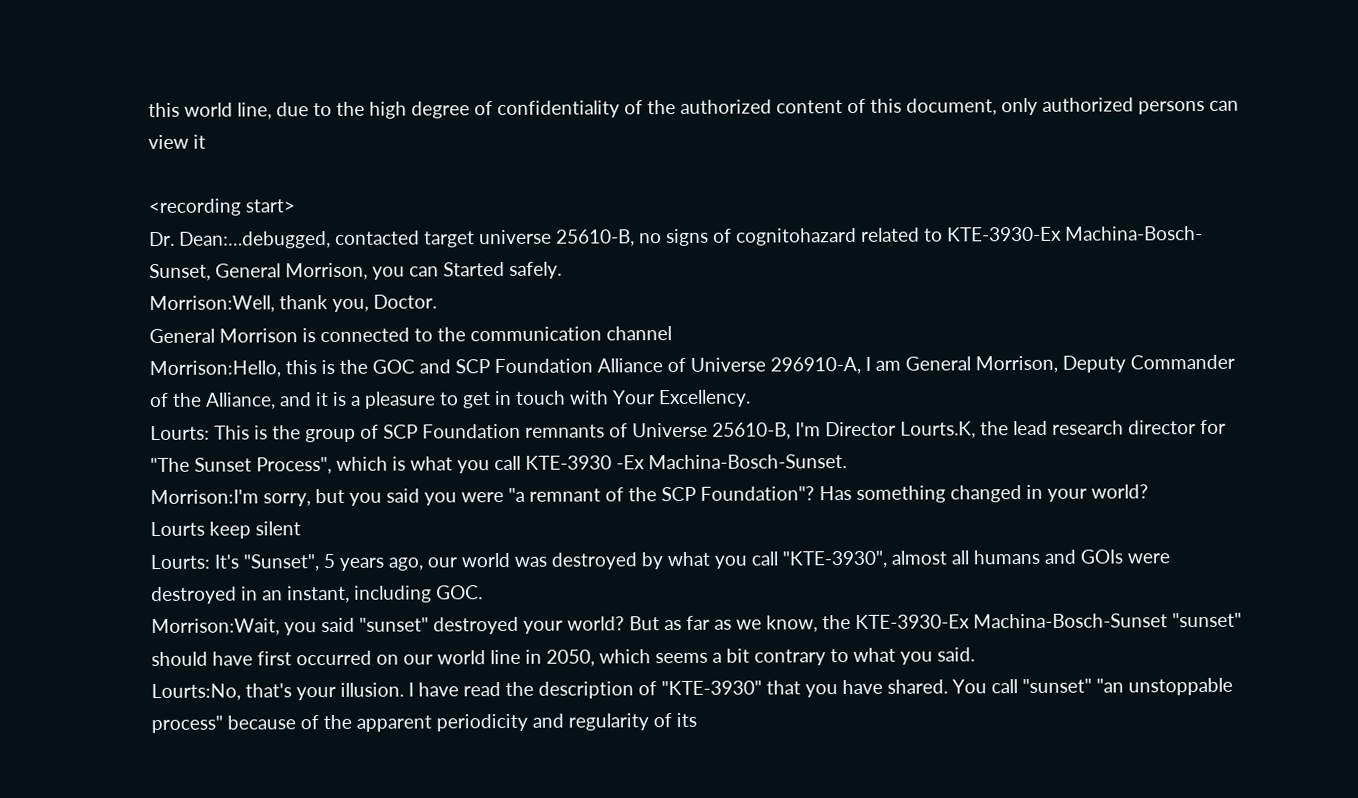this world line, due to the high degree of confidentiality of the authorized content of this document, only authorized persons can view it

<recording start>
Dr. Dean:…debugged, contacted target universe 25610-B, no signs of cognitohazard related to KTE-3930-Ex Machina-Bosch-Sunset, General Morrison, you can Started safely.
Morrison:Well, thank you, Doctor.
General Morrison is connected to the communication channel
Morrison:Hello, this is the GOC and SCP Foundation Alliance of Universe 296910-A, I am General Morrison, Deputy Commander of the Alliance, and it is a pleasure to get in touch with Your Excellency.
Lourts: This is the group of SCP Foundation remnants of Universe 25610-B, I'm Director Lourts.K, the lead research director for "The Sunset Process", which is what you call KTE-3930 -Ex Machina-Bosch-Sunset.
Morrison:I'm sorry, but you said you were "a remnant of the SCP Foundation"? Has something changed in your world?
Lourts keep silent
Lourts: It's "Sunset", 5 years ago, our world was destroyed by what you call "KTE-3930", almost all humans and GOIs were destroyed in an instant, including GOC.
Morrison:Wait, you said "sunset" destroyed your world? But as far as we know, the KTE-3930-Ex Machina-Bosch-Sunset "sunset" should have first occurred on our world line in 2050, which seems a bit contrary to what you said.
Lourts:No, that's your illusion. I have read the description of "KTE-3930" that you have shared. You call "sunset" "an unstoppable process" because of the apparent periodicity and regularity of its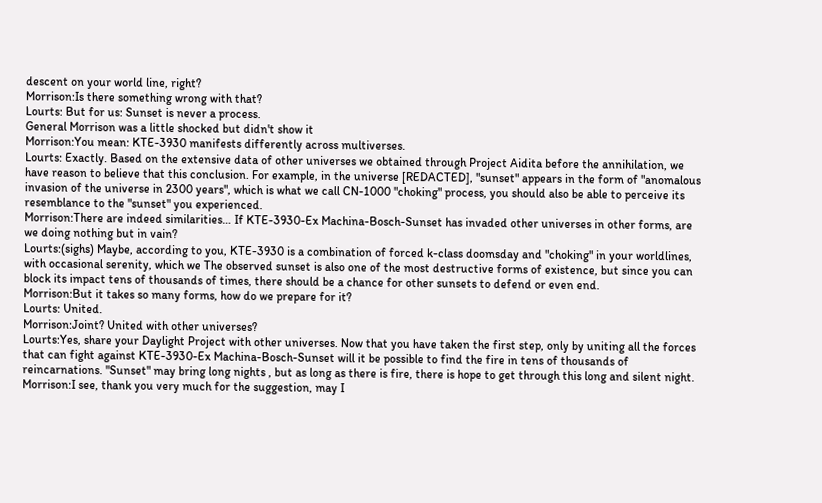descent on your world line, right?
Morrison:Is there something wrong with that?
Lourts: But for us: Sunset is never a process.
General Morrison was a little shocked but didn't show it
Morrison:You mean: KTE-3930 manifests differently across multiverses.
Lourts: Exactly. Based on the extensive data of other universes we obtained through Project Aidita before the annihilation, we have reason to believe that this conclusion. For example, in the universe [REDACTED], "sunset" appears in the form of "anomalous invasion of the universe in 2300 years", which is what we call CN-1000 "choking" process, you should also be able to perceive its resemblance to the "sunset" you experienced.
Morrison:There are indeed similarities… If KTE-3930-Ex Machina-Bosch-Sunset has invaded other universes in other forms, are we doing nothing but in vain?
Lourts:(sighs) Maybe, according to you, KTE-3930 is a combination of forced k-class doomsday and "choking" in your worldlines, with occasional serenity, which we The observed sunset is also one of the most destructive forms of existence, but since you can block its impact tens of thousands of times, there should be a chance for other sunsets to defend or even end.
Morrison:But it takes so many forms, how do we prepare for it?
Lourts: United.
Morrison:Joint? United with other universes?
Lourts:Yes, share your Daylight Project with other universes. Now that you have taken the first step, only by uniting all the forces that can fight against KTE-3930-Ex Machina-Bosch-Sunset will it be possible to find the fire in tens of thousands of reincarnations. "Sunset" may bring long nights , but as long as there is fire, there is hope to get through this long and silent night.
Morrison:I see, thank you very much for the suggestion, may I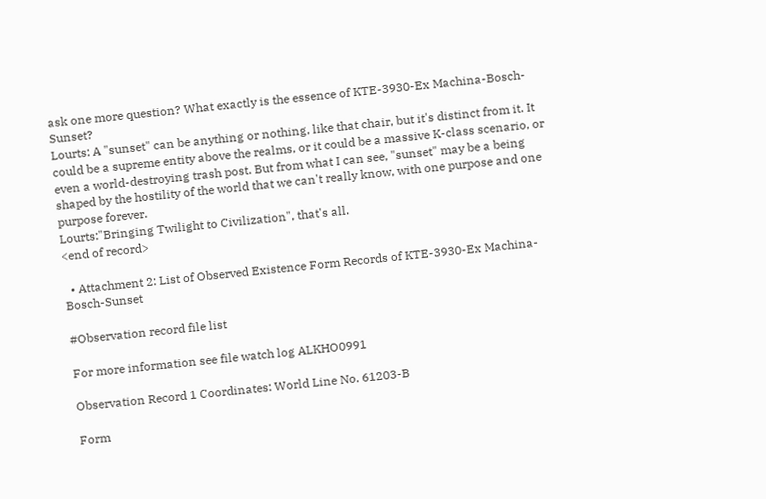ask one more question? What exactly is the essence of KTE-3930-Ex Machina-Bosch-Sunset?
Lourts: A "sunset" can be anything or nothing, like that chair, but it's distinct from it. It could be a supreme entity above the realms, or it could be a massive K-class scenario, or even a world-destroying trash post. But from what I can see, "sunset" may be a being shaped by the hostility of the world that we can't really know, with one purpose and one purpose forever.
Lourts:"Bringing Twilight to Civilization", that's all.
<end of record>

  • Attachment 2: List of Observed Existence Form Records of KTE-3930-Ex Machina-Bosch-Sunset

#Observation record file list

For more information see file watch log ALKHO0991

Observation Record 1 Coordinates: World Line No. 61203-B

Form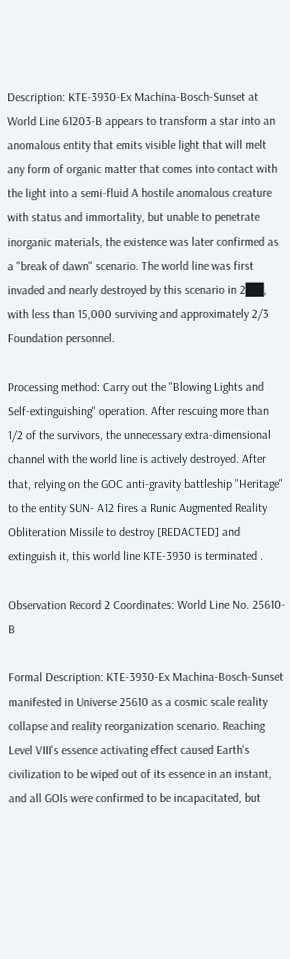Description: KTE-3930-Ex Machina-Bosch-Sunset at World Line 61203-B appears to transform a star into an anomalous entity that emits visible light that will melt any form of organic matter that comes into contact with the light into a semi-fluid A hostile anomalous creature with status and immortality, but unable to penetrate inorganic materials, the existence was later confirmed as a "break of dawn" scenario. The world line was first invaded and nearly destroyed by this scenario in 2██, with less than 15,000 surviving and approximately 2/3 Foundation personnel.

Processing method: Carry out the "Blowing Lights and Self-extinguishing" operation. After rescuing more than 1/2 of the survivors, the unnecessary extra-dimensional channel with the world line is actively destroyed. After that, relying on the GOC anti-gravity battleship "Heritage" to the entity SUN- A12 fires a Runic Augmented Reality Obliteration Missile to destroy [REDACTED] and extinguish it, this world line KTE-3930 is terminated .

Observation Record 2 Coordinates: World Line No. 25610-B

Formal Description: KTE-3930-Ex Machina-Bosch-Sunset manifested in Universe 25610 as a cosmic scale reality collapse and reality reorganization scenario. Reaching Level VIII's essence activating effect caused Earth's civilization to be wiped out of its essence in an instant, and all GOIs were confirmed to be incapacitated, but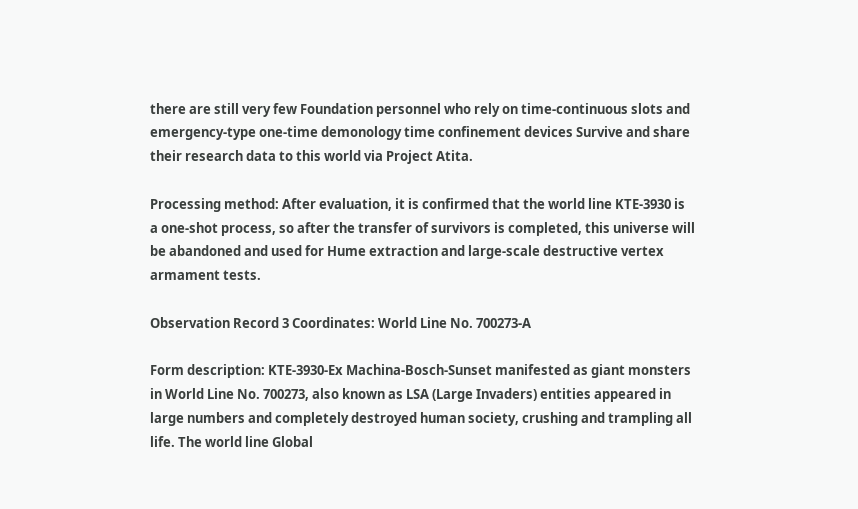there are still very few Foundation personnel who rely on time-continuous slots and emergency-type one-time demonology time confinement devices Survive and share their research data to this world via Project Atita.

Processing method: After evaluation, it is confirmed that the world line KTE-3930 is a one-shot process, so after the transfer of survivors is completed, this universe will be abandoned and used for Hume extraction and large-scale destructive vertex armament tests.

Observation Record 3 Coordinates: World Line No. 700273-A

Form description: KTE-3930-Ex Machina-Bosch-Sunset manifested as giant monsters in World Line No. 700273, also known as LSA (Large Invaders) entities appeared in large numbers and completely destroyed human society, crushing and trampling all life. The world line Global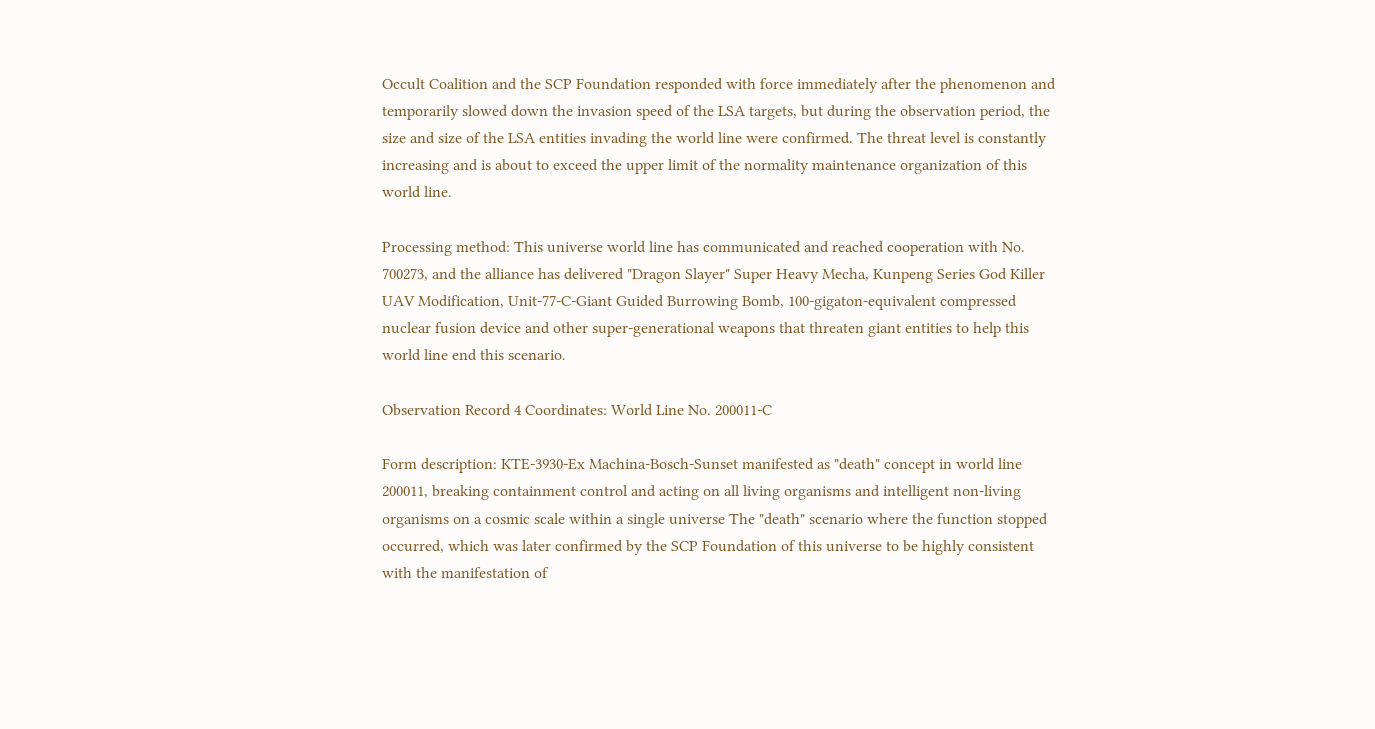Occult Coalition and the SCP Foundation responded with force immediately after the phenomenon and temporarily slowed down the invasion speed of the LSA targets, but during the observation period, the size and size of the LSA entities invading the world line were confirmed. The threat level is constantly increasing and is about to exceed the upper limit of the normality maintenance organization of this world line.

Processing method: This universe world line has communicated and reached cooperation with No. 700273, and the alliance has delivered "Dragon Slayer" Super Heavy Mecha, Kunpeng Series God Killer UAV Modification, Unit-77-C-Giant Guided Burrowing Bomb, 100-gigaton-equivalent compressed nuclear fusion device and other super-generational weapons that threaten giant entities to help this world line end this scenario.

Observation Record 4 Coordinates: World Line No. 200011-C

Form description: KTE-3930-Ex Machina-Bosch-Sunset manifested as "death" concept in world line 200011, breaking containment control and acting on all living organisms and intelligent non-living organisms on a cosmic scale within a single universe The "death" scenario where the function stopped occurred, which was later confirmed by the SCP Foundation of this universe to be highly consistent with the manifestation of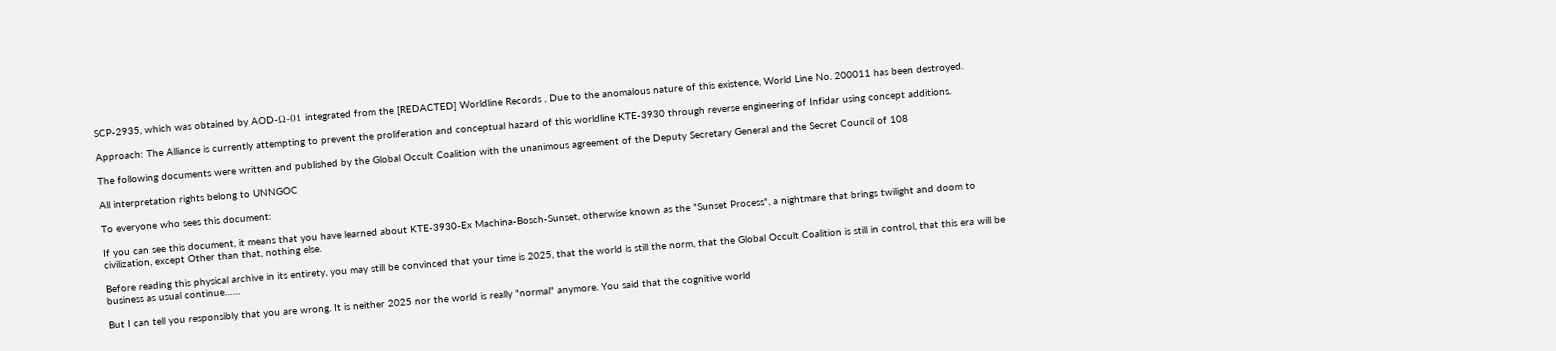SCP-2935, which was obtained by AOD-Ω-01 integrated from the [REDACTED] Worldline Records , Due to the anomalous nature of this existence, World Line No. 200011 has been destroyed.

Approach: The Alliance is currently attempting to prevent the proliferation and conceptual hazard of this worldline KTE-3930 through reverse engineering of Infidar using concept additions.

The following documents were written and published by the Global Occult Coalition with the unanimous agreement of the Deputy Secretary General and the Secret Council of 108

All interpretation rights belong to UNNGOC

To everyone who sees this document:

If you can see this document, it means that you have learned about KTE-3930-Ex Machina-Bosch-Sunset, otherwise known as the "Sunset Process", a nightmare that brings twilight and doom to civilization, except Other than that, nothing else.

Before reading this physical archive in its entirety, you may still be convinced that your time is 2025, that the world is still the norm, that the Global Occult Coalition is still in control, that this era will be business as usual continue……

But I can tell you responsibly that you are wrong. It is neither 2025 nor the world is really "normal" anymore. You said that the cognitive world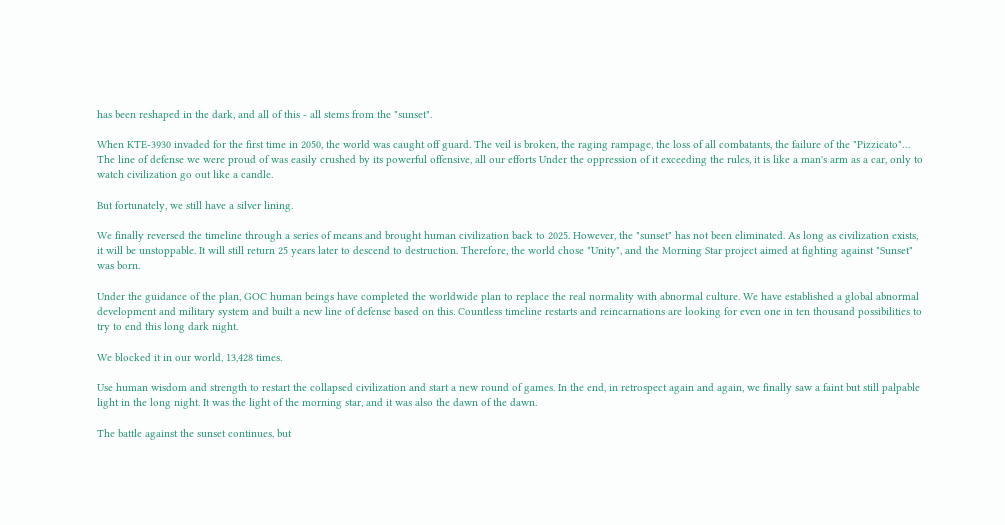has been reshaped in the dark, and all of this - all stems from the "sunset".

When KTE-3930 invaded for the first time in 2050, the world was caught off guard. The veil is broken, the raging rampage, the loss of all combatants, the failure of the "Pizzicato"… The line of defense we were proud of was easily crushed by its powerful offensive, all our efforts Under the oppression of it exceeding the rules, it is like a man's arm as a car, only to watch civilization go out like a candle.

But fortunately, we still have a silver lining.

We finally reversed the timeline through a series of means and brought human civilization back to 2025. However, the "sunset" has not been eliminated. As long as civilization exists, it will be unstoppable. It will still return 25 years later to descend to destruction. Therefore, the world chose "Unity", and the Morning Star project aimed at fighting against "Sunset" was born.

Under the guidance of the plan, GOC human beings have completed the worldwide plan to replace the real normality with abnormal culture. We have established a global abnormal development and military system and built a new line of defense based on this. Countless timeline restarts and reincarnations are looking for even one in ten thousand possibilities to try to end this long dark night.

We blocked it in our world, 13,428 times.

Use human wisdom and strength to restart the collapsed civilization and start a new round of games. In the end, in retrospect again and again, we finally saw a faint but still palpable light in the long night. It was the light of the morning star, and it was also the dawn of the dawn.

The battle against the sunset continues, but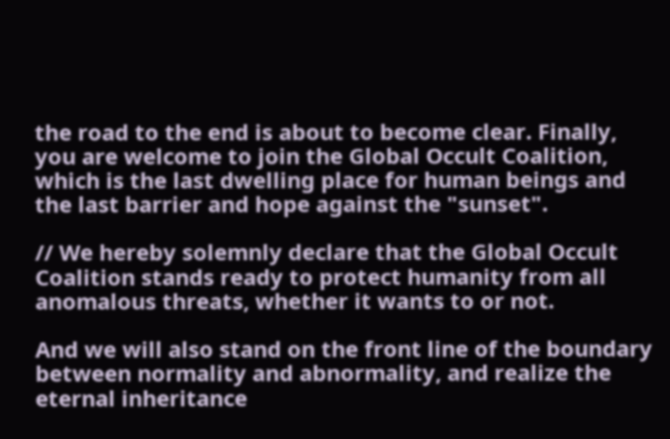the road to the end is about to become clear. Finally, you are welcome to join the Global Occult Coalition, which is the last dwelling place for human beings and the last barrier and hope against the "sunset".

// We hereby solemnly declare that the Global Occult Coalition stands ready to protect humanity from all anomalous threats, whether it wants to or not.

And we will also stand on the front line of the boundary between normality and abnormality, and realize the eternal inheritance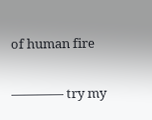of human fire

———— try my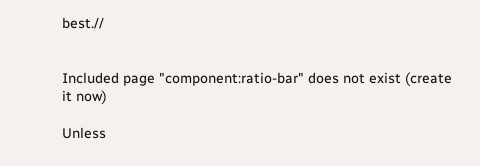best.//


Included page "component:ratio-bar" does not exist (create it now)

Unless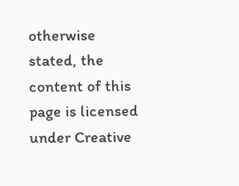otherwise stated, the content of this page is licensed under Creative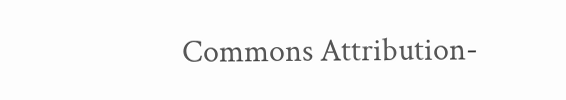Commons Attribution-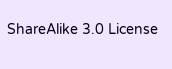ShareAlike 3.0 License